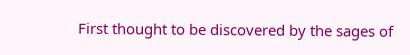First thought to be discovered by the sages of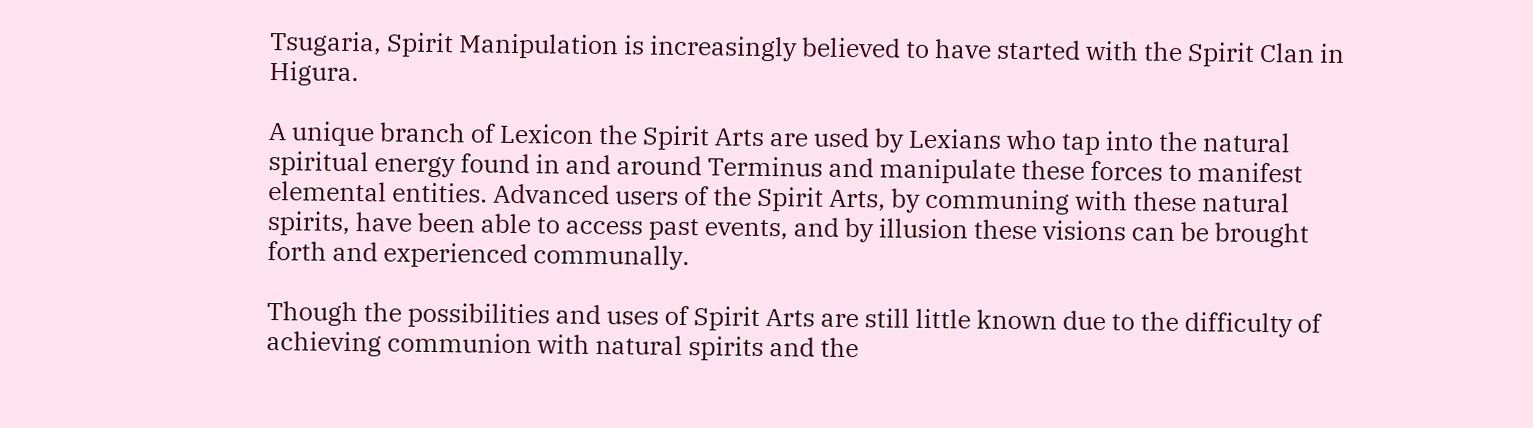Tsugaria, Spirit Manipulation is increasingly believed to have started with the Spirit Clan in Higura.

A unique branch of Lexicon the Spirit Arts are used by Lexians who tap into the natural spiritual energy found in and around Terminus and manipulate these forces to manifest elemental entities. Advanced users of the Spirit Arts, by communing with these natural spirits, have been able to access past events, and by illusion these visions can be brought forth and experienced communally.

Though the possibilities and uses of Spirit Arts are still little known due to the difficulty of achieving communion with natural spirits and the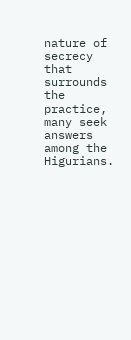nature of secrecy that surrounds the practice, many seek answers among the Higurians.